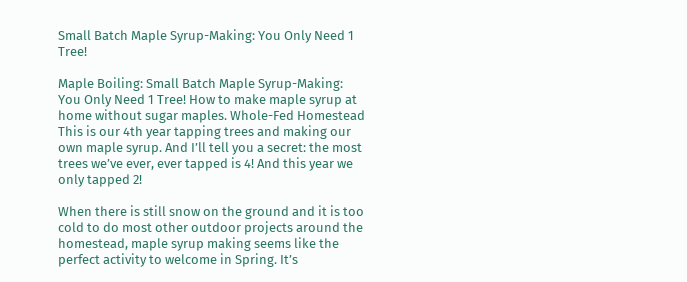Small Batch Maple Syrup-Making: You Only Need 1 Tree!

Maple Boiling: Small Batch Maple Syrup-Making: You Only Need 1 Tree! How to make maple syrup at home without sugar maples. Whole-Fed Homestead
This is our 4th year tapping trees and making our own maple syrup. And I’ll tell you a secret: the most trees we’ve ever, ever tapped is 4! And this year we only tapped 2!

When there is still snow on the ground and it is too cold to do most other outdoor projects around the homestead, maple syrup making seems like the perfect activity to welcome in Spring. It’s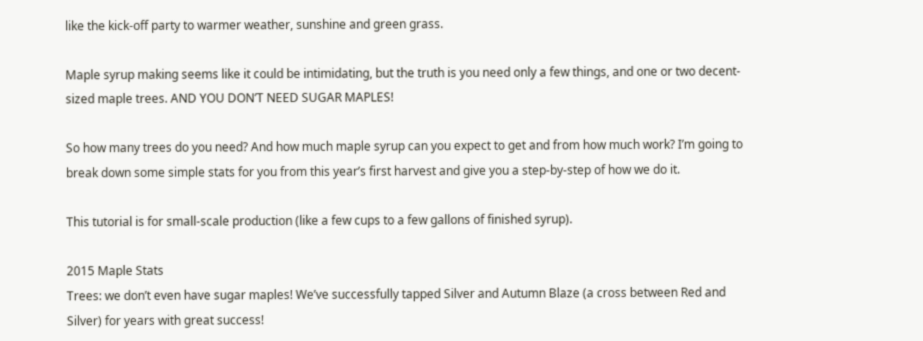like the kick-off party to warmer weather, sunshine and green grass.

Maple syrup making seems like it could be intimidating, but the truth is you need only a few things, and one or two decent-sized maple trees. AND YOU DON’T NEED SUGAR MAPLES!

So how many trees do you need? And how much maple syrup can you expect to get and from how much work? I’m going to break down some simple stats for you from this year’s first harvest and give you a step-by-step of how we do it.

This tutorial is for small-scale production (like a few cups to a few gallons of finished syrup).

2015 Maple Stats
Trees: we don’t even have sugar maples! We’ve successfully tapped Silver and Autumn Blaze (a cross between Red and Silver) for years with great success!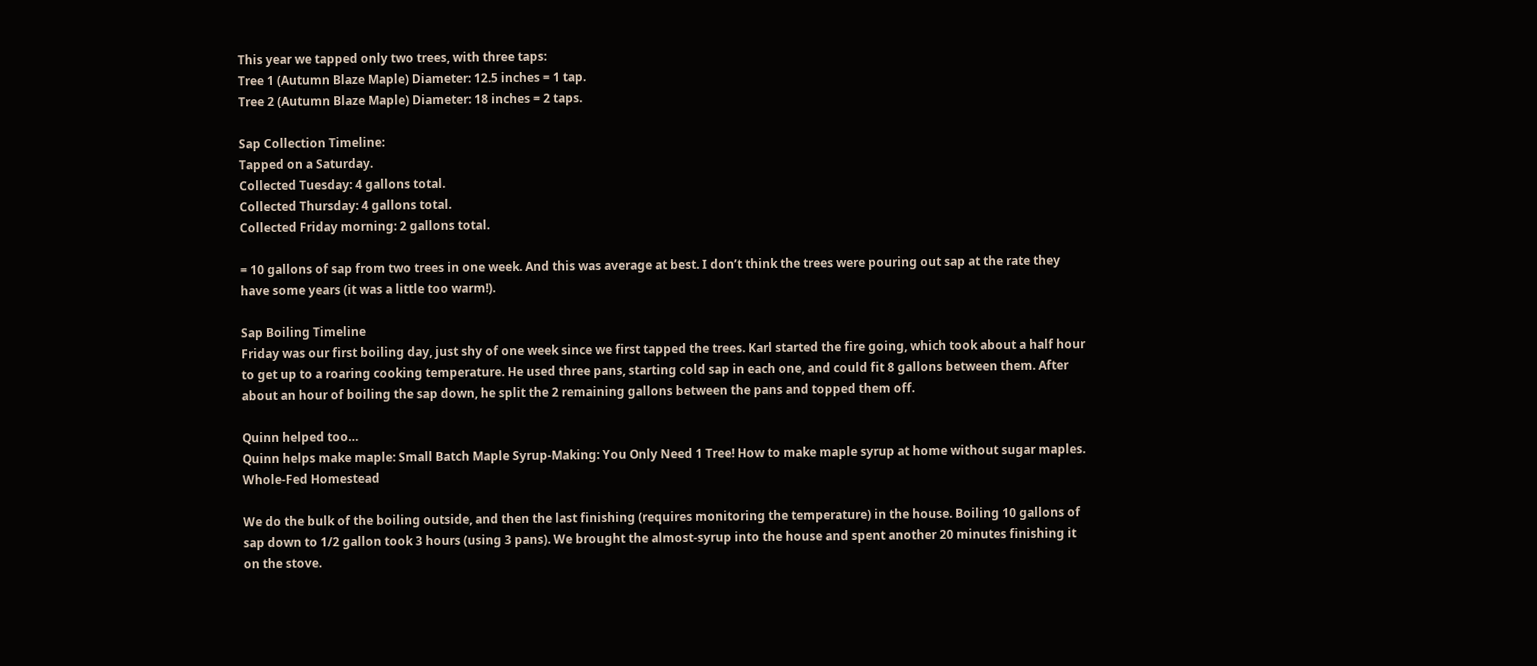This year we tapped only two trees, with three taps:
Tree 1 (Autumn Blaze Maple) Diameter: 12.5 inches = 1 tap.
Tree 2 (Autumn Blaze Maple) Diameter: 18 inches = 2 taps.

Sap Collection Timeline:
Tapped on a Saturday.
Collected Tuesday: 4 gallons total.
Collected Thursday: 4 gallons total.
Collected Friday morning: 2 gallons total.

= 10 gallons of sap from two trees in one week. And this was average at best. I don’t think the trees were pouring out sap at the rate they have some years (it was a little too warm!).

Sap Boiling Timeline
Friday was our first boiling day, just shy of one week since we first tapped the trees. Karl started the fire going, which took about a half hour to get up to a roaring cooking temperature. He used three pans, starting cold sap in each one, and could fit 8 gallons between them. After about an hour of boiling the sap down, he split the 2 remaining gallons between the pans and topped them off.

Quinn helped too…
Quinn helps make maple: Small Batch Maple Syrup-Making: You Only Need 1 Tree! How to make maple syrup at home without sugar maples. Whole-Fed Homestead

We do the bulk of the boiling outside, and then the last finishing (requires monitoring the temperature) in the house. Boiling 10 gallons of sap down to 1/2 gallon took 3 hours (using 3 pans). We brought the almost-syrup into the house and spent another 20 minutes finishing it on the stove.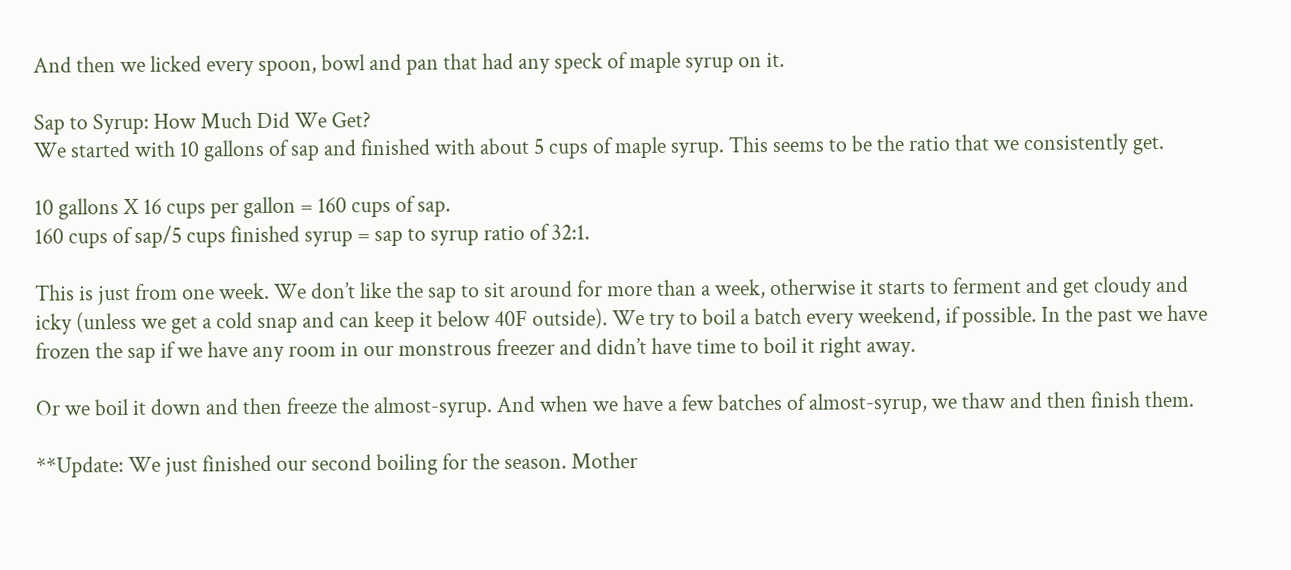And then we licked every spoon, bowl and pan that had any speck of maple syrup on it.

Sap to Syrup: How Much Did We Get?
We started with 10 gallons of sap and finished with about 5 cups of maple syrup. This seems to be the ratio that we consistently get.

10 gallons X 16 cups per gallon = 160 cups of sap.
160 cups of sap/5 cups finished syrup = sap to syrup ratio of 32:1.

This is just from one week. We don’t like the sap to sit around for more than a week, otherwise it starts to ferment and get cloudy and icky (unless we get a cold snap and can keep it below 40F outside). We try to boil a batch every weekend, if possible. In the past we have frozen the sap if we have any room in our monstrous freezer and didn’t have time to boil it right away.

Or we boil it down and then freeze the almost-syrup. And when we have a few batches of almost-syrup, we thaw and then finish them.

**Update: We just finished our second boiling for the season. Mother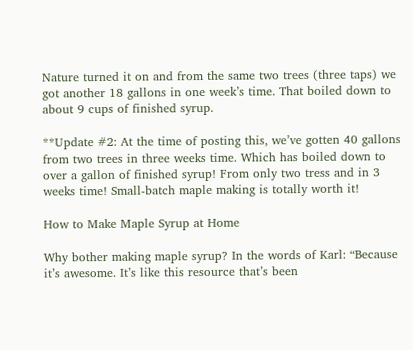Nature turned it on and from the same two trees (three taps) we got another 18 gallons in one week’s time. That boiled down to about 9 cups of finished syrup.

**Update #2: At the time of posting this, we’ve gotten 40 gallons from two trees in three weeks time. Which has boiled down to over a gallon of finished syrup! From only two tress and in 3 weeks time! Small-batch maple making is totally worth it!

How to Make Maple Syrup at Home

Why bother making maple syrup? In the words of Karl: “Because it’s awesome. It’s like this resource that’s been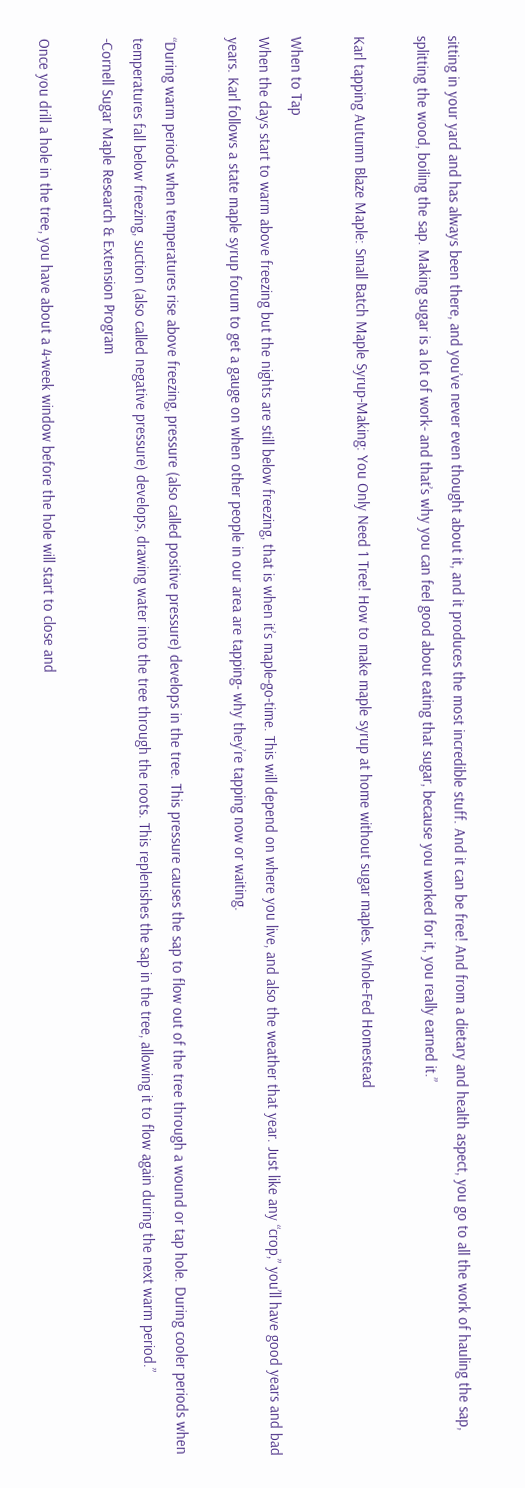sitting in your yard and has always been there, and you’ve never even thought about it, and it produces the most incredible stuff. And it can be free! And from a dietary and health aspect, you go to all the work of hauling the sap, splitting the wood, boiling the sap. Making sugar is a lot of work- and that’s why you can feel good about eating that sugar, because you worked for it, you really earned it.”

Karl tapping Autumn Blaze Maple: Small Batch Maple Syrup-Making: You Only Need 1 Tree! How to make maple syrup at home without sugar maples. Whole-Fed Homestead

When to Tap
When the days start to warm above freezing but the nights are still below freezing, that is when it’s maple-go-time. This will depend on where you live, and also the weather that year. Just like any “crop,” you’ll have good years and bad years. Karl follows a state maple syrup forum to get a gauge on when other people in our area are tapping- why they’re tapping now or waiting.

“During warm periods when temperatures rise above freezing, pressure (also called positive pressure) develops in the tree. This pressure causes the sap to flow out of the tree through a wound or tap hole. During cooler periods when temperatures fall below freezing, suction (also called negative pressure) develops, drawing water into the tree through the roots. This replenishes the sap in the tree, allowing it to flow again during the next warm period.”
-Cornell Sugar Maple Research & Extension Program

Once you drill a hole in the tree, you have about a 4-week window before the hole will start to close and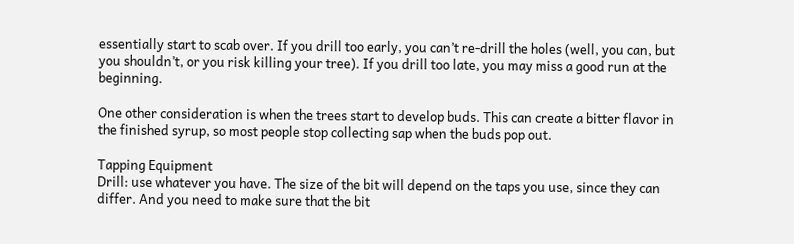essentially start to scab over. If you drill too early, you can’t re-drill the holes (well, you can, but you shouldn’t, or you risk killing your tree). If you drill too late, you may miss a good run at the beginning.

One other consideration is when the trees start to develop buds. This can create a bitter flavor in the finished syrup, so most people stop collecting sap when the buds pop out.

Tapping Equipment
Drill: use whatever you have. The size of the bit will depend on the taps you use, since they can differ. And you need to make sure that the bit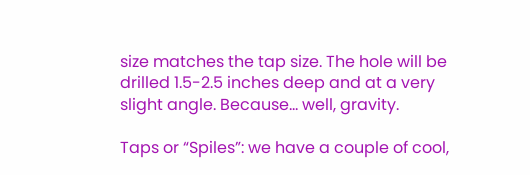size matches the tap size. The hole will be drilled 1.5-2.5 inches deep and at a very slight angle. Because… well, gravity.

Taps or “Spiles”: we have a couple of cool,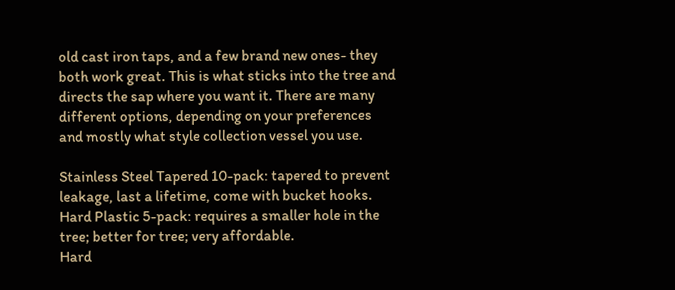old cast iron taps, and a few brand new ones- they both work great. This is what sticks into the tree and directs the sap where you want it. There are many different options, depending on your preferences and mostly what style collection vessel you use.

Stainless Steel Tapered 10-pack: tapered to prevent leakage, last a lifetime, come with bucket hooks.
Hard Plastic 5-pack: requires a smaller hole in the tree; better for tree; very affordable.
Hard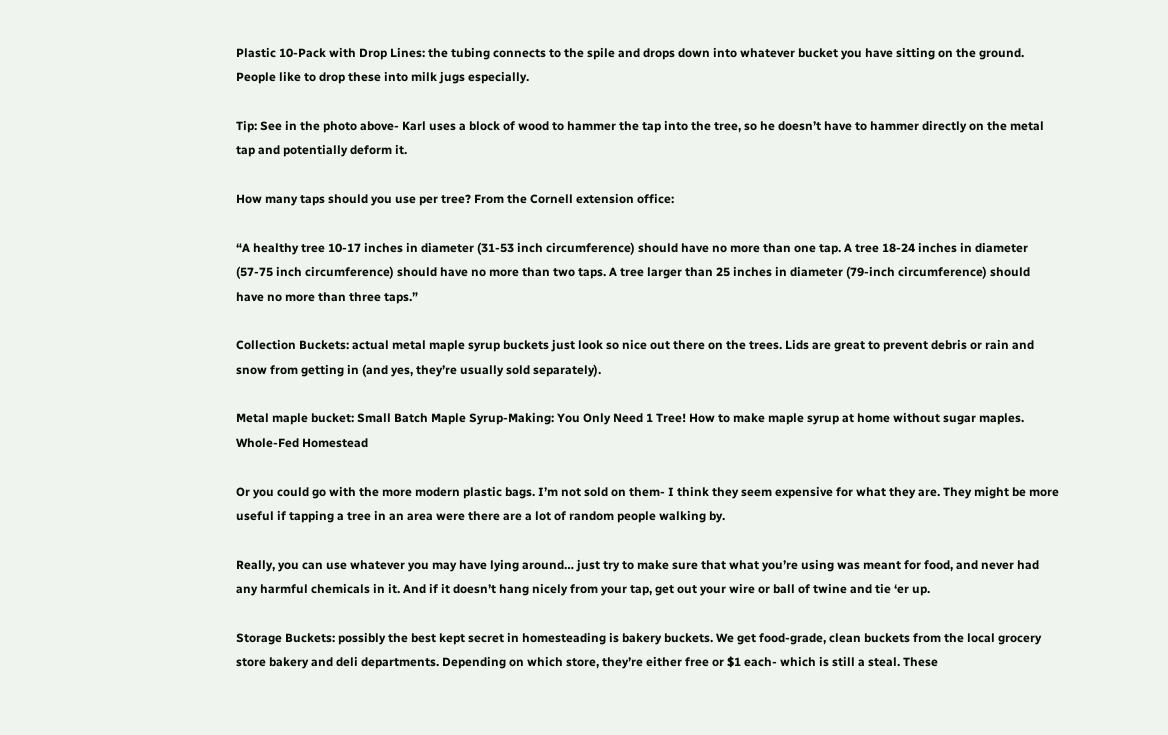Plastic 10-Pack with Drop Lines: the tubing connects to the spile and drops down into whatever bucket you have sitting on the ground. People like to drop these into milk jugs especially.

Tip: See in the photo above- Karl uses a block of wood to hammer the tap into the tree, so he doesn’t have to hammer directly on the metal tap and potentially deform it.

How many taps should you use per tree? From the Cornell extension office:

“A healthy tree 10-17 inches in diameter (31-53 inch circumference) should have no more than one tap. A tree 18-24 inches in diameter (57-75 inch circumference) should have no more than two taps. A tree larger than 25 inches in diameter (79-inch circumference) should have no more than three taps.”

Collection Buckets: actual metal maple syrup buckets just look so nice out there on the trees. Lids are great to prevent debris or rain and snow from getting in (and yes, they’re usually sold separately).

Metal maple bucket: Small Batch Maple Syrup-Making: You Only Need 1 Tree! How to make maple syrup at home without sugar maples. Whole-Fed Homestead

Or you could go with the more modern plastic bags. I’m not sold on them- I think they seem expensive for what they are. They might be more useful if tapping a tree in an area were there are a lot of random people walking by.

Really, you can use whatever you may have lying around… just try to make sure that what you’re using was meant for food, and never had any harmful chemicals in it. And if it doesn’t hang nicely from your tap, get out your wire or ball of twine and tie ‘er up.

Storage Buckets: possibly the best kept secret in homesteading is bakery buckets. We get food-grade, clean buckets from the local grocery store bakery and deli departments. Depending on which store, they’re either free or $1 each- which is still a steal. These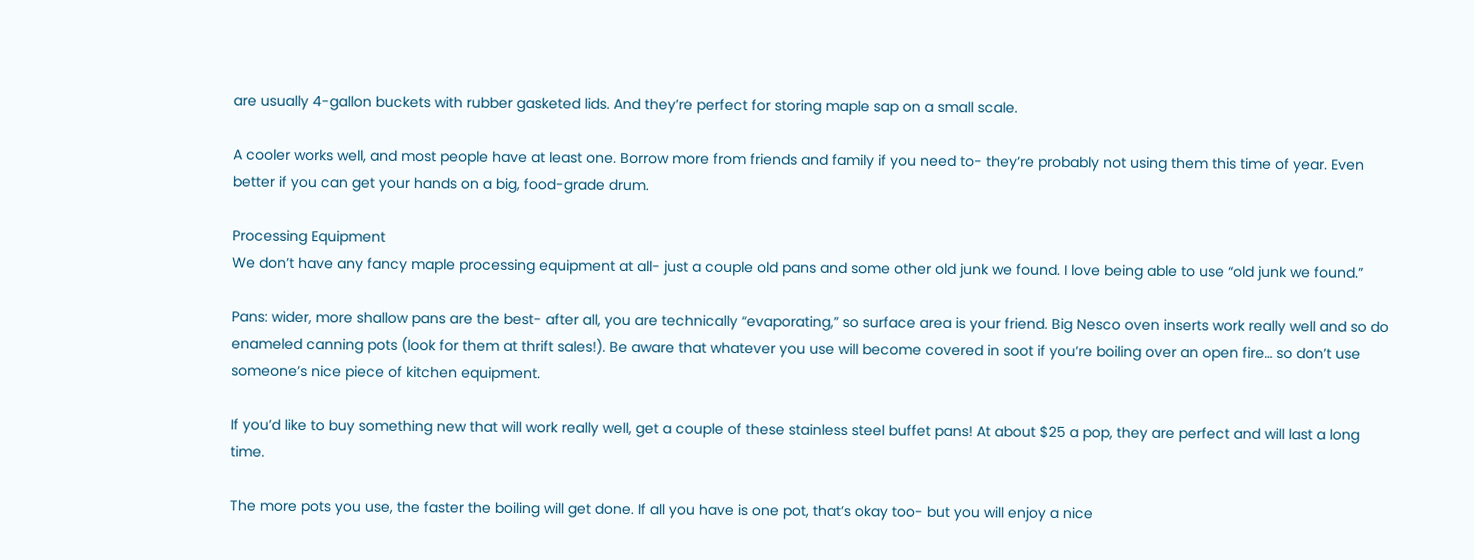are usually 4-gallon buckets with rubber gasketed lids. And they’re perfect for storing maple sap on a small scale.

A cooler works well, and most people have at least one. Borrow more from friends and family if you need to- they’re probably not using them this time of year. Even better if you can get your hands on a big, food-grade drum.

Processing Equipment
We don’t have any fancy maple processing equipment at all- just a couple old pans and some other old junk we found. I love being able to use “old junk we found.”

Pans: wider, more shallow pans are the best- after all, you are technically “evaporating,” so surface area is your friend. Big Nesco oven inserts work really well and so do enameled canning pots (look for them at thrift sales!). Be aware that whatever you use will become covered in soot if you’re boiling over an open fire… so don’t use someone’s nice piece of kitchen equipment.

If you’d like to buy something new that will work really well, get a couple of these stainless steel buffet pans! At about $25 a pop, they are perfect and will last a long time.

The more pots you use, the faster the boiling will get done. If all you have is one pot, that’s okay too- but you will enjoy a nice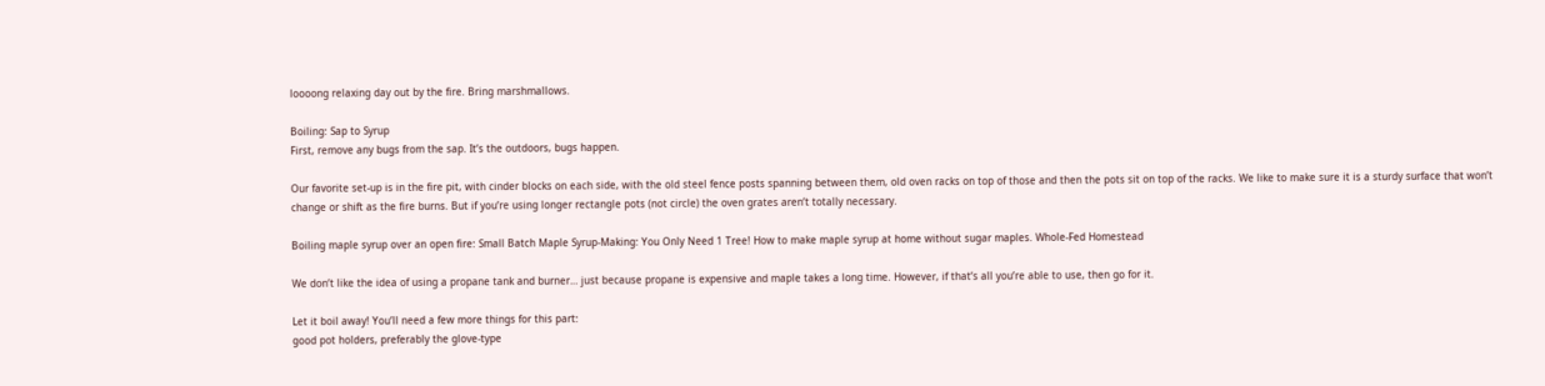loooong relaxing day out by the fire. Bring marshmallows.

Boiling: Sap to Syrup
First, remove any bugs from the sap. It’s the outdoors, bugs happen.

Our favorite set-up is in the fire pit, with cinder blocks on each side, with the old steel fence posts spanning between them, old oven racks on top of those and then the pots sit on top of the racks. We like to make sure it is a sturdy surface that won’t change or shift as the fire burns. But if you’re using longer rectangle pots (not circle) the oven grates aren’t totally necessary.

Boiling maple syrup over an open fire: Small Batch Maple Syrup-Making: You Only Need 1 Tree! How to make maple syrup at home without sugar maples. Whole-Fed Homestead

We don’t like the idea of using a propane tank and burner… just because propane is expensive and maple takes a long time. However, if that’s all you’re able to use, then go for it.

Let it boil away! You’ll need a few more things for this part:
good pot holders, preferably the glove-type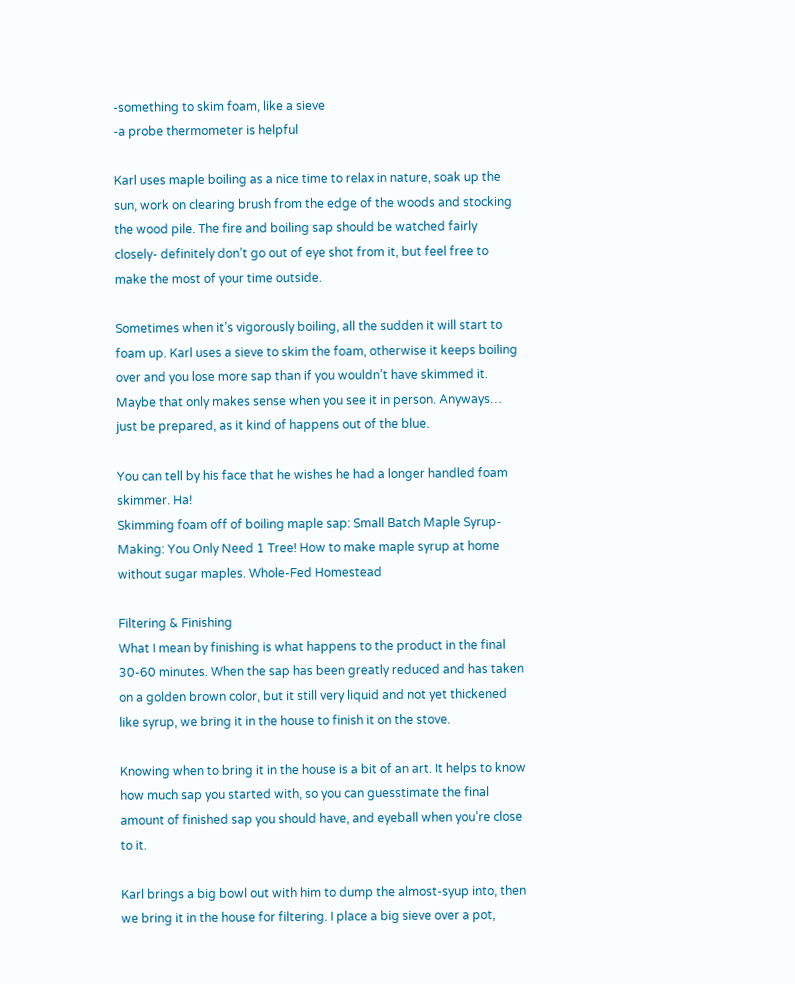-something to skim foam, like a sieve
-a probe thermometer is helpful

Karl uses maple boiling as a nice time to relax in nature, soak up the sun, work on clearing brush from the edge of the woods and stocking the wood pile. The fire and boiling sap should be watched fairly closely- definitely don’t go out of eye shot from it, but feel free to make the most of your time outside.

Sometimes when it’s vigorously boiling, all the sudden it will start to foam up. Karl uses a sieve to skim the foam, otherwise it keeps boiling over and you lose more sap than if you wouldn’t have skimmed it. Maybe that only makes sense when you see it in person. Anyways… just be prepared, as it kind of happens out of the blue.

You can tell by his face that he wishes he had a longer handled foam skimmer. Ha!
Skimming foam off of boiling maple sap: Small Batch Maple Syrup-Making: You Only Need 1 Tree! How to make maple syrup at home without sugar maples. Whole-Fed Homestead

Filtering & Finishing
What I mean by finishing is what happens to the product in the final 30-60 minutes. When the sap has been greatly reduced and has taken on a golden brown color, but it still very liquid and not yet thickened like syrup, we bring it in the house to finish it on the stove.

Knowing when to bring it in the house is a bit of an art. It helps to know how much sap you started with, so you can guesstimate the final amount of finished sap you should have, and eyeball when you’re close to it.

Karl brings a big bowl out with him to dump the almost-syup into, then we bring it in the house for filtering. I place a big sieve over a pot,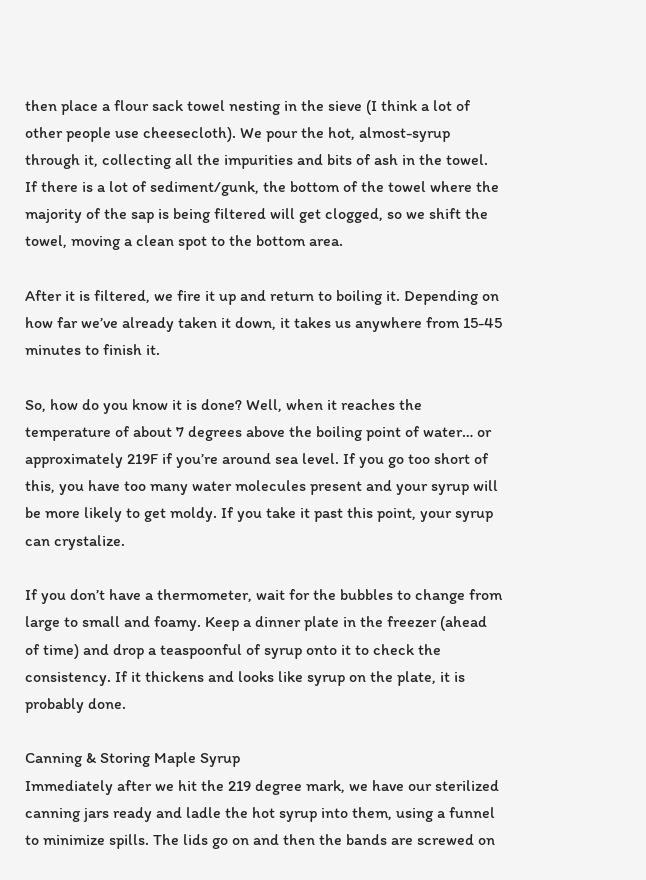then place a flour sack towel nesting in the sieve (I think a lot of other people use cheesecloth). We pour the hot, almost-syrup through it, collecting all the impurities and bits of ash in the towel. If there is a lot of sediment/gunk, the bottom of the towel where the majority of the sap is being filtered will get clogged, so we shift the towel, moving a clean spot to the bottom area.

After it is filtered, we fire it up and return to boiling it. Depending on how far we’ve already taken it down, it takes us anywhere from 15-45 minutes to finish it.

So, how do you know it is done? Well, when it reaches the temperature of about 7 degrees above the boiling point of water… or approximately 219F if you’re around sea level. If you go too short of this, you have too many water molecules present and your syrup will be more likely to get moldy. If you take it past this point, your syrup can crystalize.

If you don’t have a thermometer, wait for the bubbles to change from large to small and foamy. Keep a dinner plate in the freezer (ahead of time) and drop a teaspoonful of syrup onto it to check the consistency. If it thickens and looks like syrup on the plate, it is probably done.

Canning & Storing Maple Syrup
Immediately after we hit the 219 degree mark, we have our sterilized canning jars ready and ladle the hot syrup into them, using a funnel to minimize spills. The lids go on and then the bands are screwed on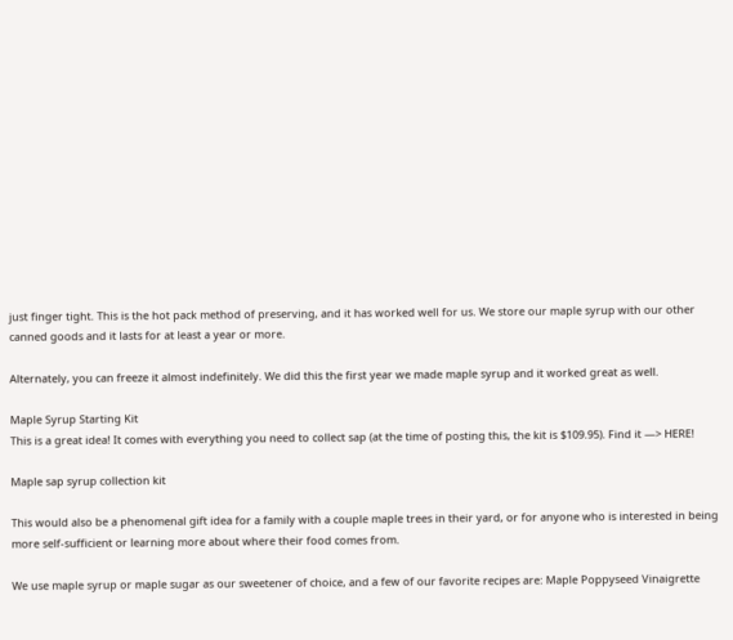just finger tight. This is the hot pack method of preserving, and it has worked well for us. We store our maple syrup with our other canned goods and it lasts for at least a year or more.

Alternately, you can freeze it almost indefinitely. We did this the first year we made maple syrup and it worked great as well.

Maple Syrup Starting Kit
This is a great idea! It comes with everything you need to collect sap (at the time of posting this, the kit is $109.95). Find it —> HERE!

Maple sap syrup collection kit

This would also be a phenomenal gift idea for a family with a couple maple trees in their yard, or for anyone who is interested in being more self-sufficient or learning more about where their food comes from.

We use maple syrup or maple sugar as our sweetener of choice, and a few of our favorite recipes are: Maple Poppyseed Vinaigrette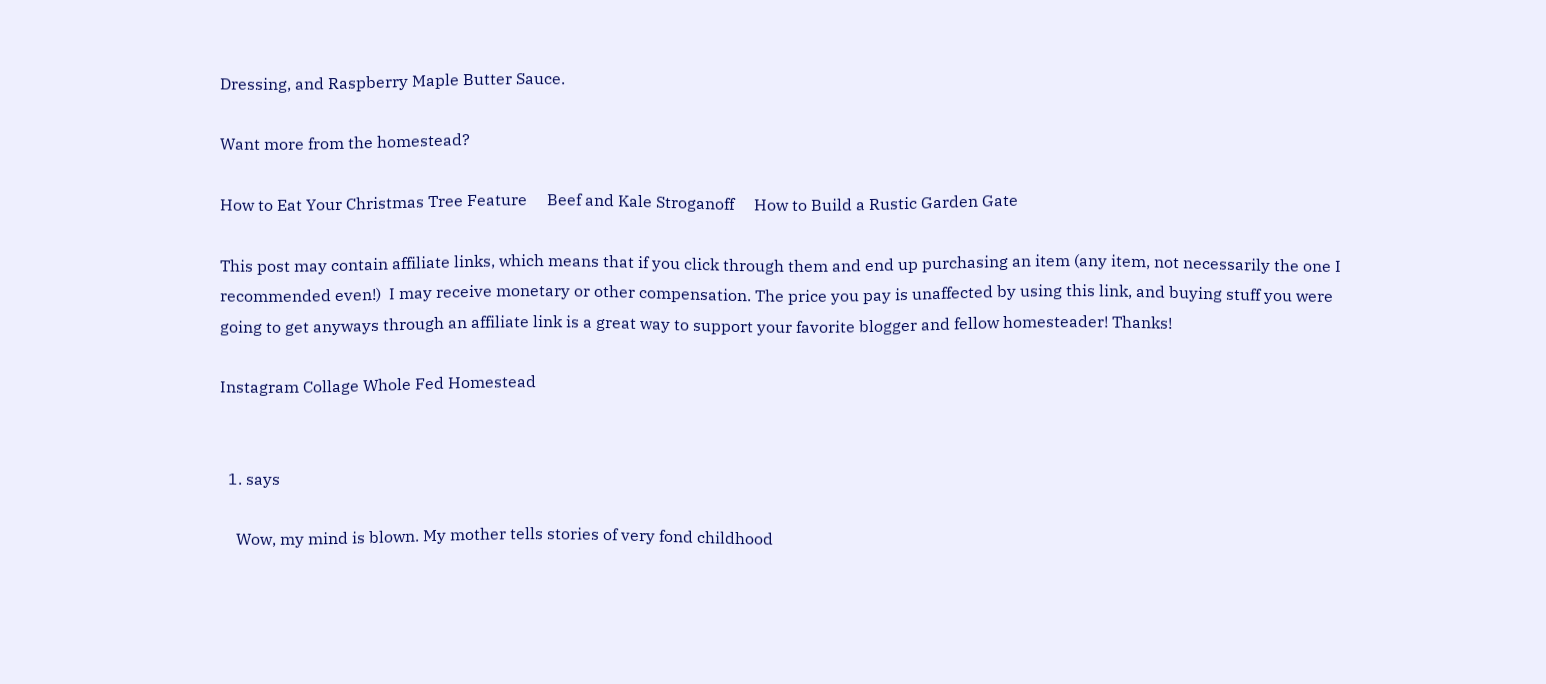Dressing, and Raspberry Maple Butter Sauce.

Want more from the homestead?

How to Eat Your Christmas Tree Feature     Beef and Kale Stroganoff     How to Build a Rustic Garden Gate

This post may contain affiliate links, which means that if you click through them and end up purchasing an item (any item, not necessarily the one I recommended even!)  I may receive monetary or other compensation. The price you pay is unaffected by using this link, and buying stuff you were going to get anyways through an affiliate link is a great way to support your favorite blogger and fellow homesteader! Thanks!

Instagram Collage Whole Fed Homestead


  1. says

    Wow, my mind is blown. My mother tells stories of very fond childhood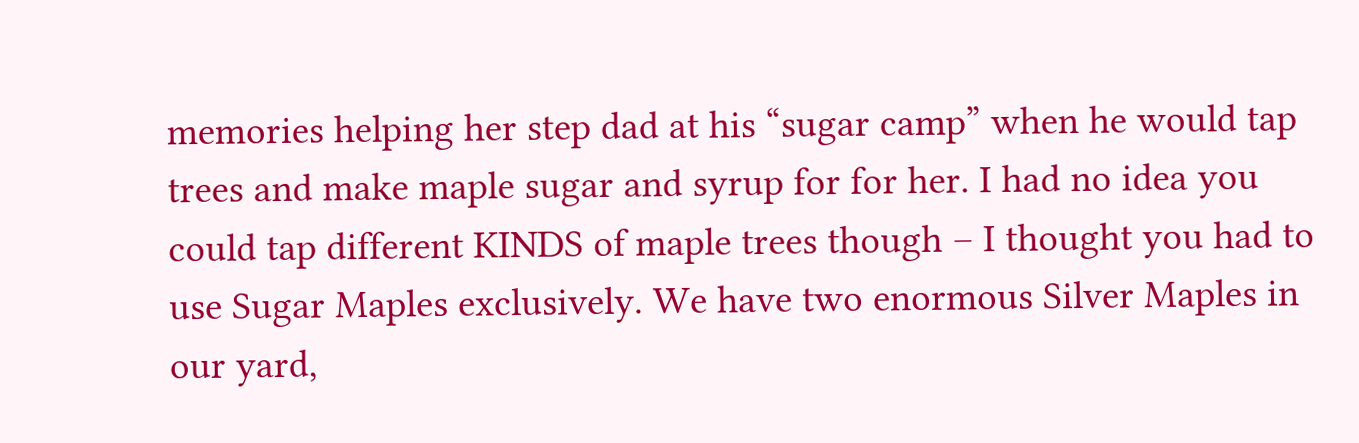memories helping her step dad at his “sugar camp” when he would tap trees and make maple sugar and syrup for for her. I had no idea you could tap different KINDS of maple trees though – I thought you had to use Sugar Maples exclusively. We have two enormous Silver Maples in our yard,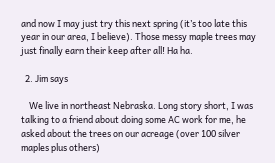and now I may just try this next spring (it’s too late this year in our area, I believe). Those messy maple trees may just finally earn their keep after all! Ha ha.

  2. Jim says

    We live in northeast Nebraska. Long story short, I was talking to a friend about doing some AC work for me, he asked about the trees on our acreage (over 100 silver maples plus others)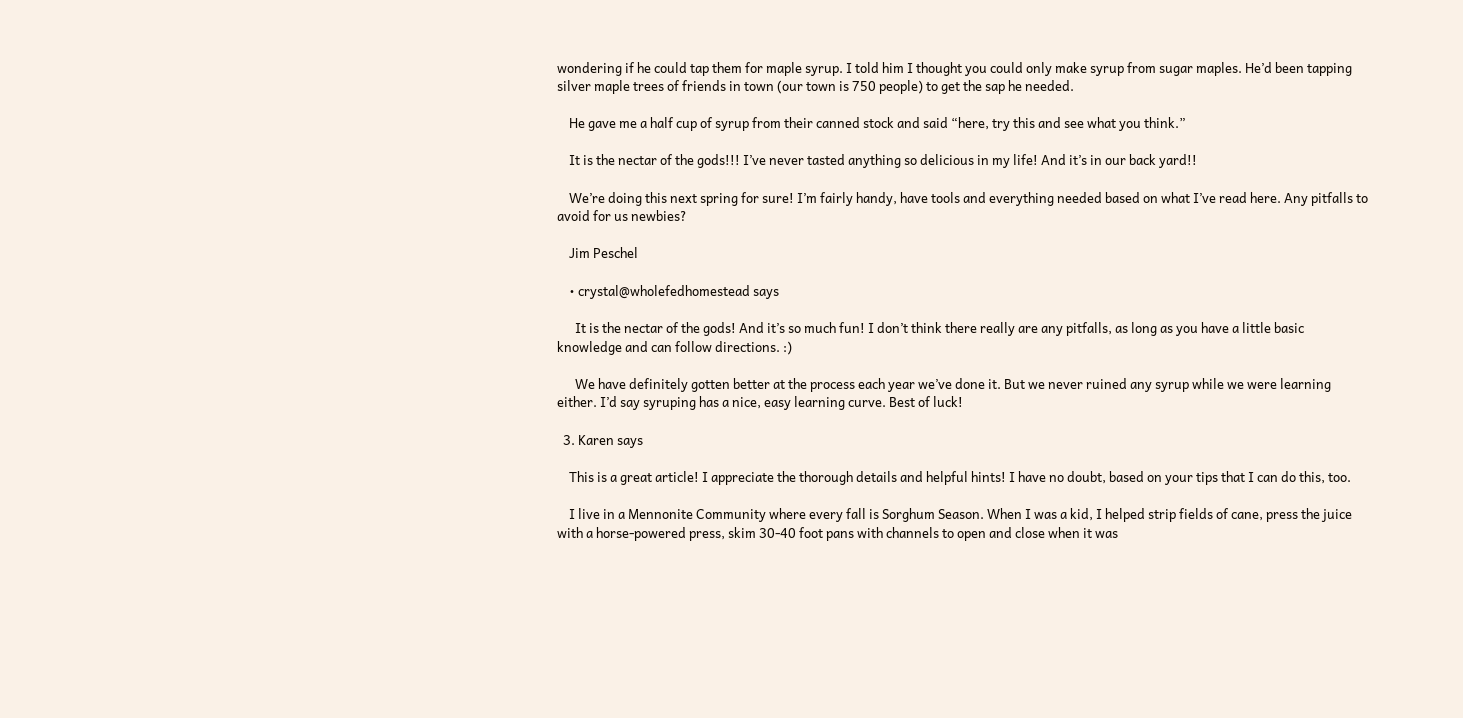wondering if he could tap them for maple syrup. I told him I thought you could only make syrup from sugar maples. He’d been tapping silver maple trees of friends in town (our town is 750 people) to get the sap he needed.

    He gave me a half cup of syrup from their canned stock and said “here, try this and see what you think.”

    It is the nectar of the gods!!! I’ve never tasted anything so delicious in my life! And it’s in our back yard!!

    We’re doing this next spring for sure! I’m fairly handy, have tools and everything needed based on what I’ve read here. Any pitfalls to avoid for us newbies?

    Jim Peschel

    • crystal@wholefedhomestead says

      It is the nectar of the gods! And it’s so much fun! I don’t think there really are any pitfalls, as long as you have a little basic knowledge and can follow directions. :)

      We have definitely gotten better at the process each year we’ve done it. But we never ruined any syrup while we were learning either. I’d say syruping has a nice, easy learning curve. Best of luck!

  3. Karen says

    This is a great article! I appreciate the thorough details and helpful hints! I have no doubt, based on your tips that I can do this, too.

    I live in a Mennonite Community where every fall is Sorghum Season. When I was a kid, I helped strip fields of cane, press the juice with a horse-powered press, skim 30-40 foot pans with channels to open and close when it was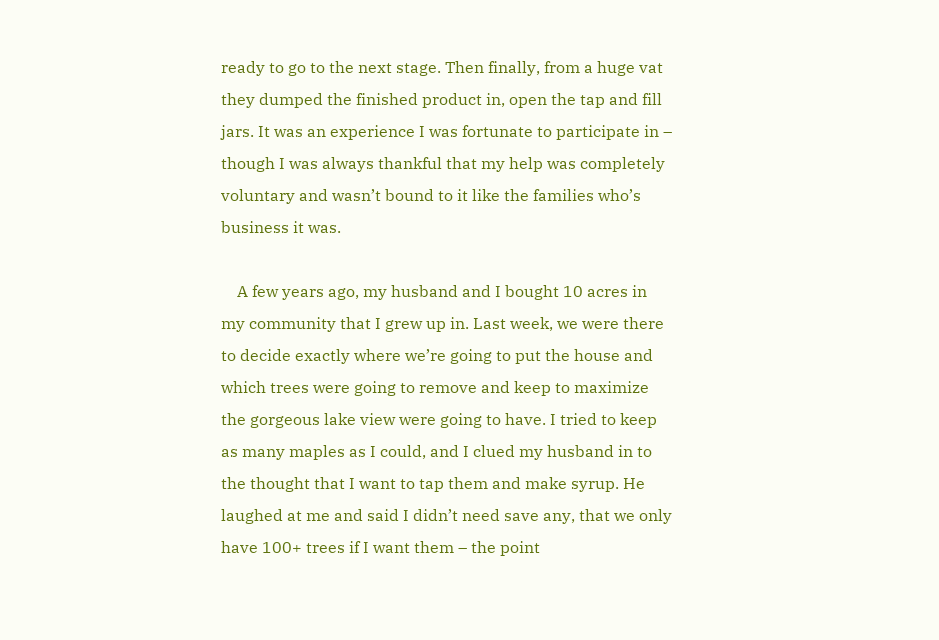ready to go to the next stage. Then finally, from a huge vat they dumped the finished product in, open the tap and fill jars. It was an experience I was fortunate to participate in – though I was always thankful that my help was completely voluntary and wasn’t bound to it like the families who’s business it was.

    A few years ago, my husband and I bought 10 acres in my community that I grew up in. Last week, we were there to decide exactly where we’re going to put the house and which trees were going to remove and keep to maximize the gorgeous lake view were going to have. I tried to keep as many maples as I could, and I clued my husband in to the thought that I want to tap them and make syrup. He laughed at me and said I didn’t need save any, that we only have 100+ trees if I want them – the point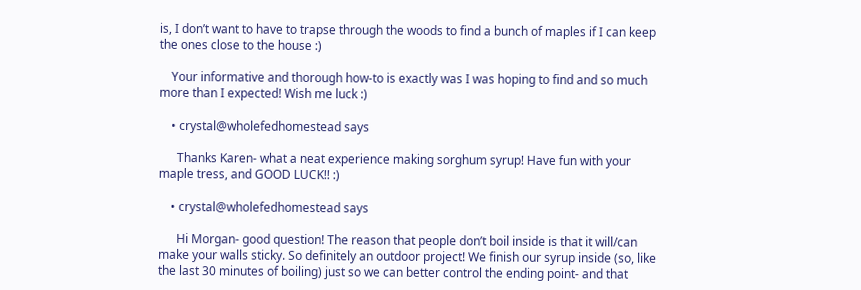is, I don’t want to have to trapse through the woods to find a bunch of maples if I can keep the ones close to the house :)

    Your informative and thorough how-to is exactly was I was hoping to find and so much more than I expected! Wish me luck :)

    • crystal@wholefedhomestead says

      Thanks Karen- what a neat experience making sorghum syrup! Have fun with your maple tress, and GOOD LUCK!! :)

    • crystal@wholefedhomestead says

      Hi Morgan- good question! The reason that people don’t boil inside is that it will/can make your walls sticky. So definitely an outdoor project! We finish our syrup inside (so, like the last 30 minutes of boiling) just so we can better control the ending point- and that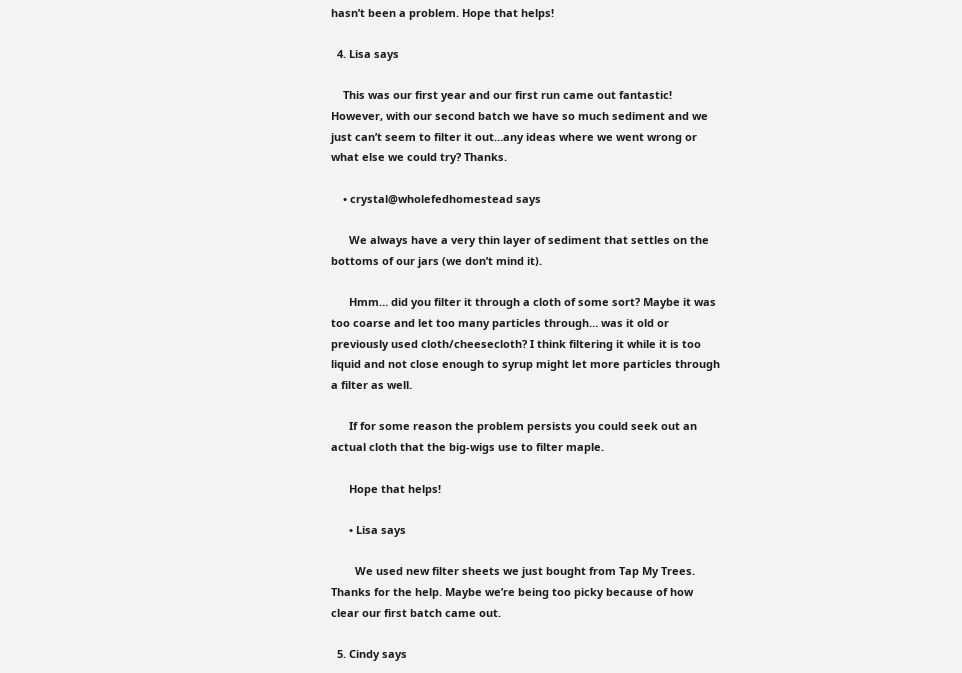hasn’t been a problem. Hope that helps!

  4. Lisa says

    This was our first year and our first run came out fantastic! However, with our second batch we have so much sediment and we just can’t seem to filter it out…any ideas where we went wrong or what else we could try? Thanks.

    • crystal@wholefedhomestead says

      We always have a very thin layer of sediment that settles on the bottoms of our jars (we don’t mind it).

      Hmm… did you filter it through a cloth of some sort? Maybe it was too coarse and let too many particles through… was it old or previously used cloth/cheesecloth? I think filtering it while it is too liquid and not close enough to syrup might let more particles through a filter as well.

      If for some reason the problem persists you could seek out an actual cloth that the big-wigs use to filter maple.

      Hope that helps!

      • Lisa says

        We used new filter sheets we just bought from Tap My Trees. Thanks for the help. Maybe we’re being too picky because of how clear our first batch came out.

  5. Cindy says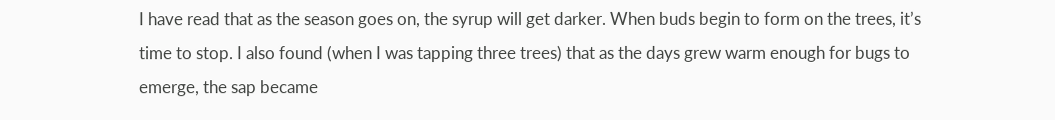I have read that as the season goes on, the syrup will get darker. When buds begin to form on the trees, it’s time to stop. I also found (when I was tapping three trees) that as the days grew warm enough for bugs to emerge, the sap became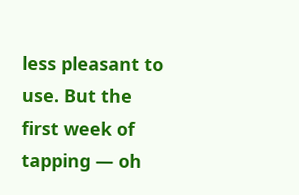less pleasant to use. But the first week of tapping — oh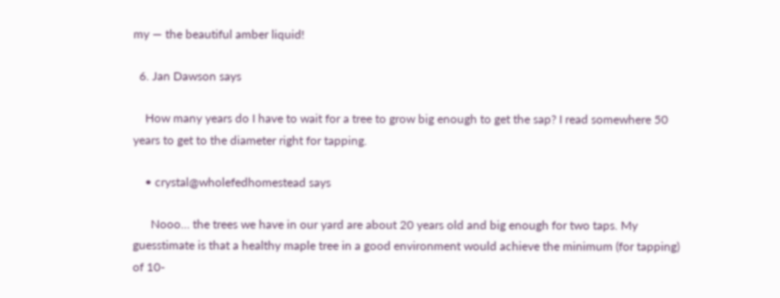my — the beautiful amber liquid!

  6. Jan Dawson says

    How many years do I have to wait for a tree to grow big enough to get the sap? I read somewhere 50 years to get to the diameter right for tapping.

    • crystal@wholefedhomestead says

      Nooo… the trees we have in our yard are about 20 years old and big enough for two taps. My guesstimate is that a healthy maple tree in a good environment would achieve the minimum (for tapping) of 10-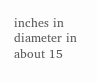inches in diameter in about 15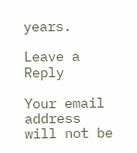years.

Leave a Reply

Your email address will not be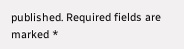published. Required fields are marked *